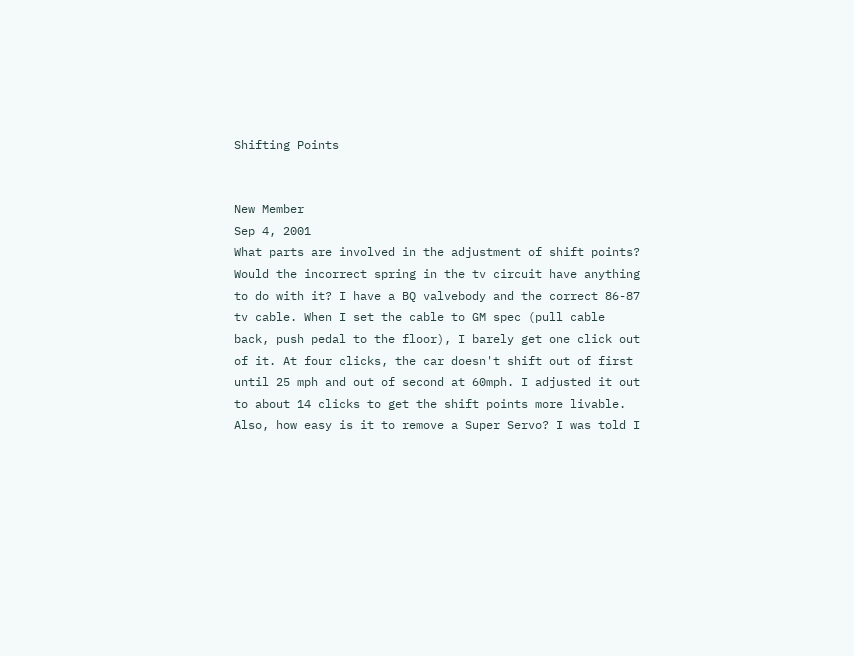Shifting Points


New Member
Sep 4, 2001
What parts are involved in the adjustment of shift points? Would the incorrect spring in the tv circuit have anything to do with it? I have a BQ valvebody and the correct 86-87 tv cable. When I set the cable to GM spec (pull cable back, push pedal to the floor), I barely get one click out of it. At four clicks, the car doesn't shift out of first until 25 mph and out of second at 60mph. I adjusted it out to about 14 clicks to get the shift points more livable. Also, how easy is it to remove a Super Servo? I was told I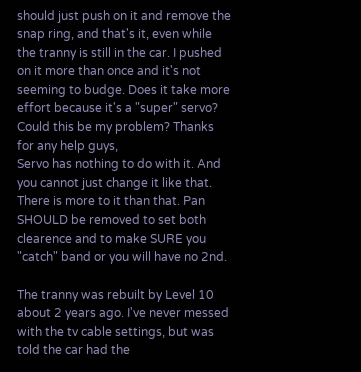should just push on it and remove the snap ring, and that's it, even while the tranny is still in the car. I pushed on it more than once and it's not seeming to budge. Does it take more effort because it's a "super" servo? Could this be my problem? Thanks for any help guys,
Servo has nothing to do with it. And you cannot just change it like that. There is more to it than that. Pan SHOULD be removed to set both clearence and to make SURE you "catch" band or you will have no 2nd.

The tranny was rebuilt by Level 10 about 2 years ago. I've never messed with the tv cable settings, but was told the car had the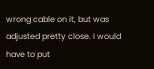wrong cable on it, but was adjusted pretty close. I would have to put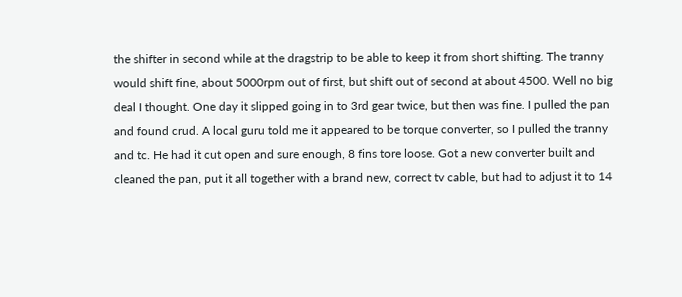the shifter in second while at the dragstrip to be able to keep it from short shifting. The tranny would shift fine, about 5000rpm out of first, but shift out of second at about 4500. Well no big deal I thought. One day it slipped going in to 3rd gear twice, but then was fine. I pulled the pan and found crud. A local guru told me it appeared to be torque converter, so I pulled the tranny and tc. He had it cut open and sure enough, 8 fins tore loose. Got a new converter built and cleaned the pan, put it all together with a brand new, correct tv cable, but had to adjust it to 14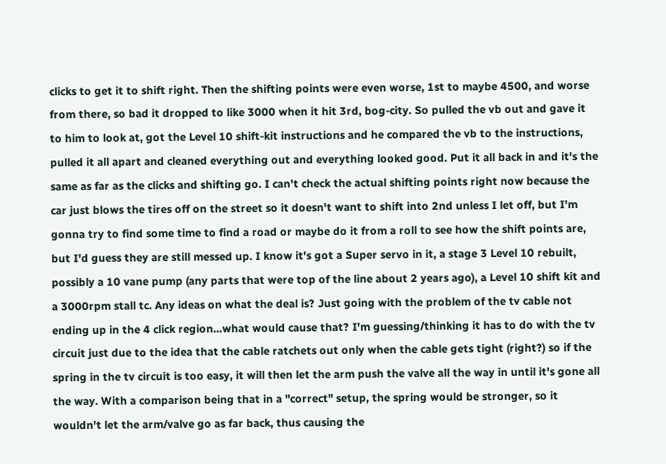clicks to get it to shift right. Then the shifting points were even worse, 1st to maybe 4500, and worse from there, so bad it dropped to like 3000 when it hit 3rd, bog-city. So pulled the vb out and gave it to him to look at, got the Level 10 shift-kit instructions and he compared the vb to the instructions, pulled it all apart and cleaned everything out and everything looked good. Put it all back in and it's the same as far as the clicks and shifting go. I can't check the actual shifting points right now because the car just blows the tires off on the street so it doesn't want to shift into 2nd unless I let off, but I'm gonna try to find some time to find a road or maybe do it from a roll to see how the shift points are, but I'd guess they are still messed up. I know it's got a Super servo in it, a stage 3 Level 10 rebuilt, possibly a 10 vane pump (any parts that were top of the line about 2 years ago), a Level 10 shift kit and a 3000rpm stall tc. Any ideas on what the deal is? Just going with the problem of the tv cable not ending up in the 4 click region...what would cause that? I'm guessing/thinking it has to do with the tv circuit just due to the idea that the cable ratchets out only when the cable gets tight (right?) so if the spring in the tv circuit is too easy, it will then let the arm push the valve all the way in until it's gone all the way. With a comparison being that in a "correct" setup, the spring would be stronger, so it wouldn't let the arm/valve go as far back, thus causing the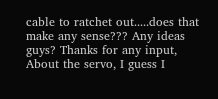cable to ratchet out.....does that make any sense??? Any ideas guys? Thanks for any input,
About the servo, I guess I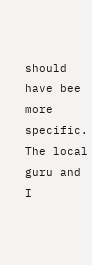should have bee more specific. The local guru and I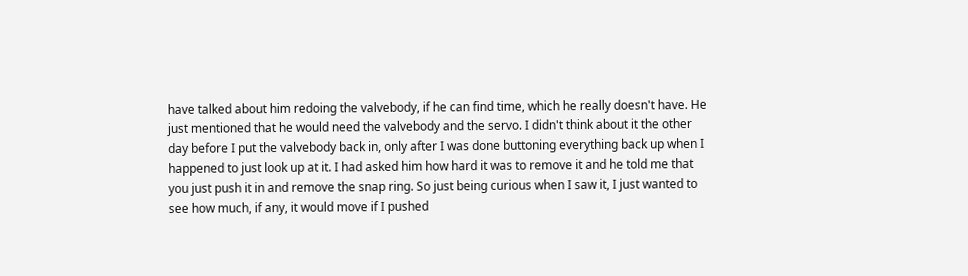have talked about him redoing the valvebody, if he can find time, which he really doesn't have. He just mentioned that he would need the valvebody and the servo. I didn't think about it the other day before I put the valvebody back in, only after I was done buttoning everything back up when I happened to just look up at it. I had asked him how hard it was to remove it and he told me that you just push it in and remove the snap ring. So just being curious when I saw it, I just wanted to see how much, if any, it would move if I pushed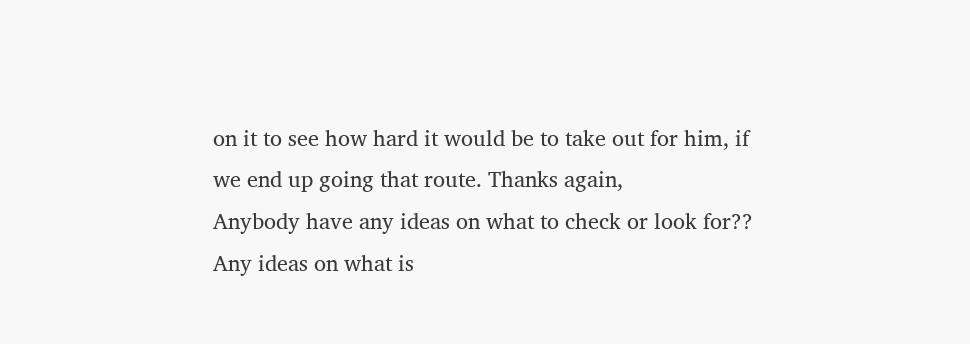on it to see how hard it would be to take out for him, if we end up going that route. Thanks again,
Anybody have any ideas on what to check or look for?? Any ideas on what is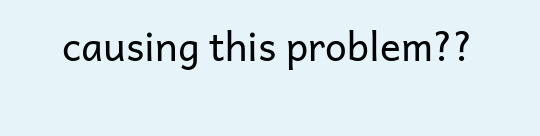causing this problem??